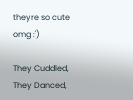theyre so cute omg :')

They Cuddled, They Danced,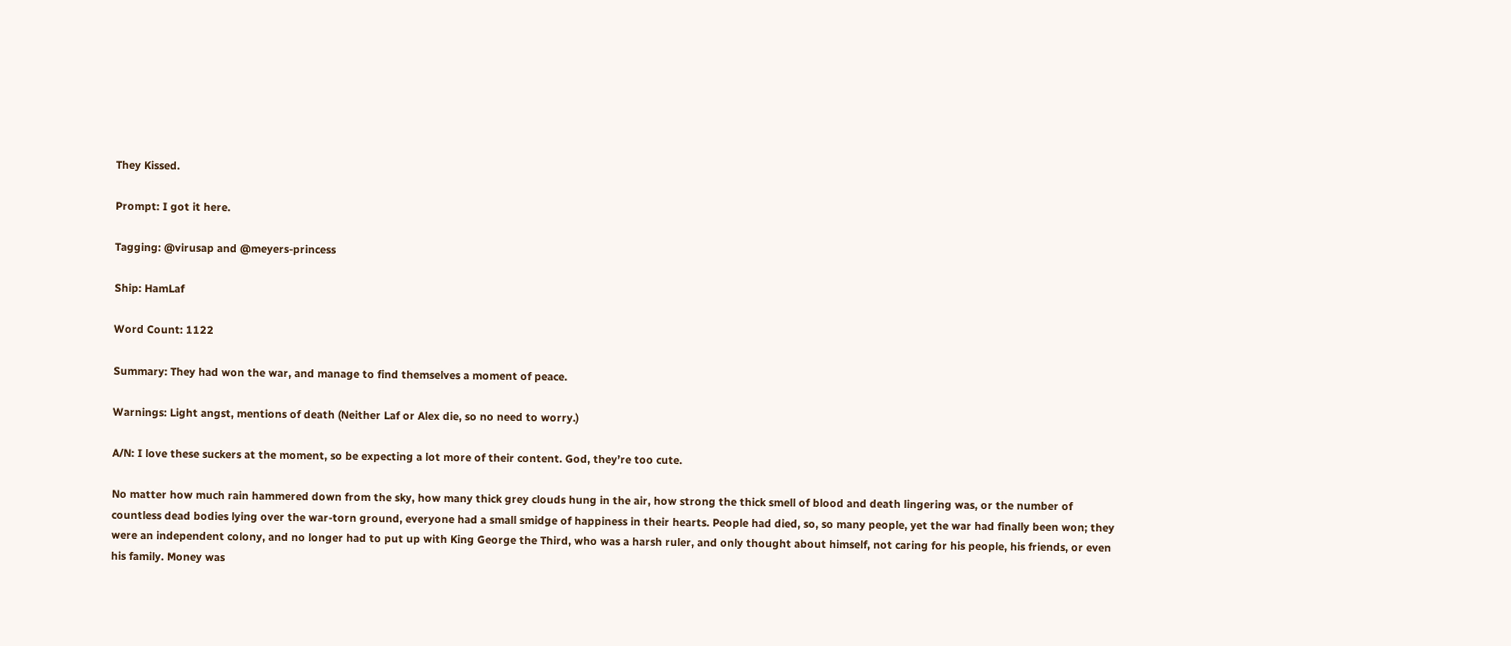They Kissed.

Prompt: I got it here.

Tagging: @virusap and @meyers-princess

Ship: HamLaf

Word Count: 1122

Summary: They had won the war, and manage to find themselves a moment of peace.

Warnings: Light angst, mentions of death (Neither Laf or Alex die, so no need to worry.)

A/N: I love these suckers at the moment, so be expecting a lot more of their content. God, they’re too cute.

No matter how much rain hammered down from the sky, how many thick grey clouds hung in the air, how strong the thick smell of blood and death lingering was, or the number of countless dead bodies lying over the war-torn ground, everyone had a small smidge of happiness in their hearts. People had died, so, so many people, yet the war had finally been won; they were an independent colony, and no longer had to put up with King George the Third, who was a harsh ruler, and only thought about himself, not caring for his people, his friends, or even his family. Money was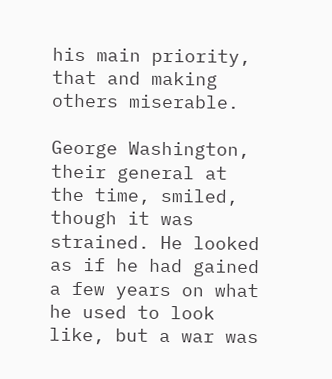his main priority, that and making others miserable.

George Washington, their general at the time, smiled, though it was strained. He looked as if he had gained a few years on what he used to look like, but a war was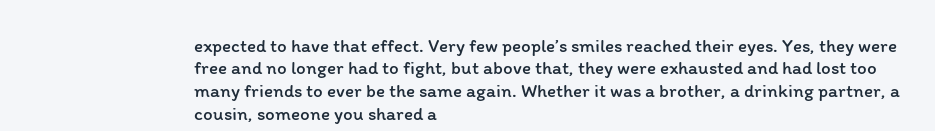expected to have that effect. Very few people’s smiles reached their eyes. Yes, they were free and no longer had to fight, but above that, they were exhausted and had lost too many friends to ever be the same again. Whether it was a brother, a drinking partner, a cousin, someone you shared a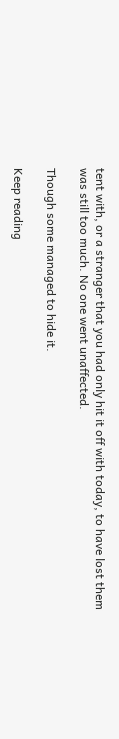tent with, or a stranger that you had only hit it off with today, to have lost them was still too much. No one went unaffected.

Though some managed to hide it.

Keep reading